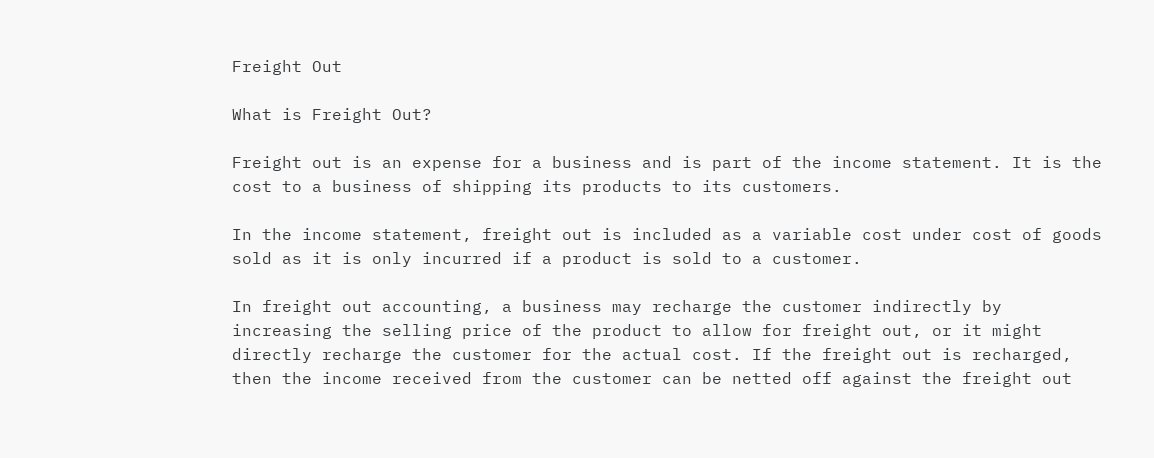Freight Out

What is Freight Out?

Freight out is an expense for a business and is part of the income statement. It is the cost to a business of shipping its products to its customers.

In the income statement, freight out is included as a variable cost under cost of goods sold as it is only incurred if a product is sold to a customer.

In freight out accounting, a business may recharge the customer indirectly by increasing the selling price of the product to allow for freight out, or it might directly recharge the customer for the actual cost. If the freight out is recharged, then the income received from the customer can be netted off against the freight out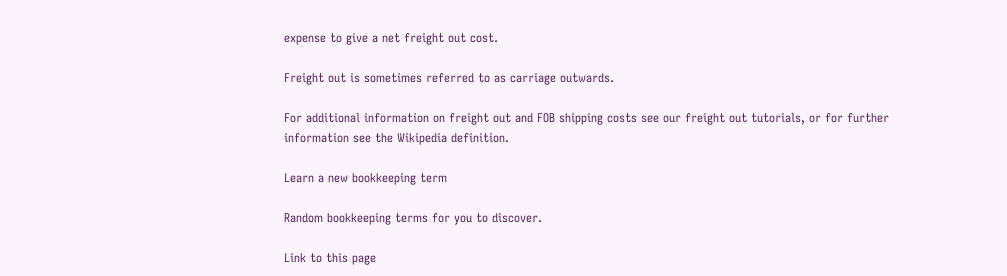expense to give a net freight out cost.

Freight out is sometimes referred to as carriage outwards.

For additional information on freight out and FOB shipping costs see our freight out tutorials, or for further information see the Wikipedia definition.

Learn a new bookkeeping term

Random bookkeeping terms for you to discover.

Link to this page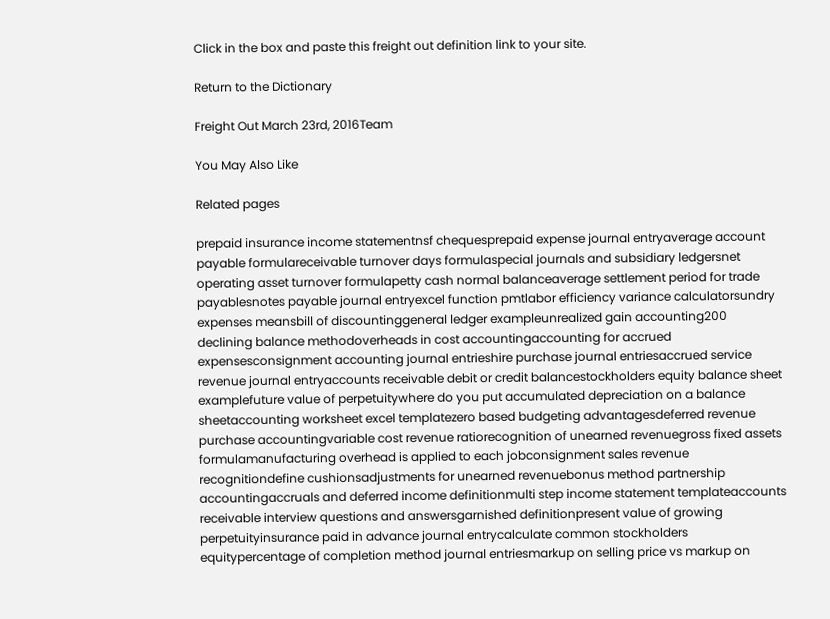Click in the box and paste this freight out definition link to your site.

Return to the Dictionary

Freight Out March 23rd, 2016Team

You May Also Like

Related pages

prepaid insurance income statementnsf chequesprepaid expense journal entryaverage account payable formulareceivable turnover days formulaspecial journals and subsidiary ledgersnet operating asset turnover formulapetty cash normal balanceaverage settlement period for trade payablesnotes payable journal entryexcel function pmtlabor efficiency variance calculatorsundry expenses meansbill of discountinggeneral ledger exampleunrealized gain accounting200 declining balance methodoverheads in cost accountingaccounting for accrued expensesconsignment accounting journal entrieshire purchase journal entriesaccrued service revenue journal entryaccounts receivable debit or credit balancestockholders equity balance sheet examplefuture value of perpetuitywhere do you put accumulated depreciation on a balance sheetaccounting worksheet excel templatezero based budgeting advantagesdeferred revenue purchase accountingvariable cost revenue ratiorecognition of unearned revenuegross fixed assets formulamanufacturing overhead is applied to each jobconsignment sales revenue recognitiondefine cushionsadjustments for unearned revenuebonus method partnership accountingaccruals and deferred income definitionmulti step income statement templateaccounts receivable interview questions and answersgarnished definitionpresent value of growing perpetuityinsurance paid in advance journal entrycalculate common stockholders equitypercentage of completion method journal entriesmarkup on selling price vs markup on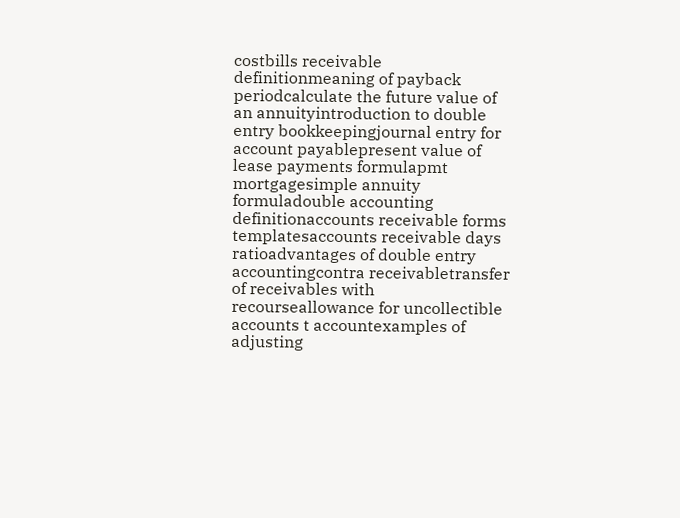costbills receivable definitionmeaning of payback periodcalculate the future value of an annuityintroduction to double entry bookkeepingjournal entry for account payablepresent value of lease payments formulapmt mortgagesimple annuity formuladouble accounting definitionaccounts receivable forms templatesaccounts receivable days ratioadvantages of double entry accountingcontra receivabletransfer of receivables with recourseallowance for uncollectible accounts t accountexamples of adjusting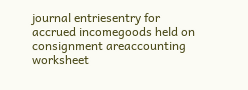journal entriesentry for accrued incomegoods held on consignment areaccounting worksheet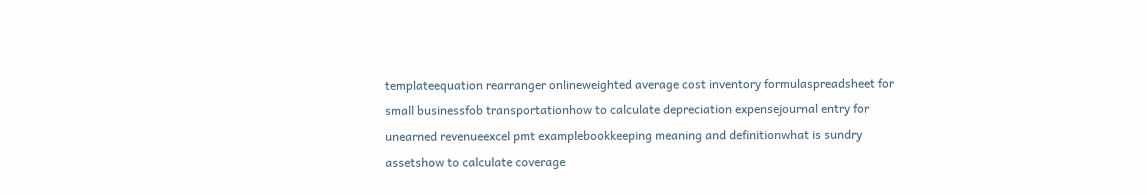templateequation rearranger onlineweighted average cost inventory formulaspreadsheet for small businessfob transportationhow to calculate depreciation expensejournal entry for unearned revenueexcel pmt examplebookkeeping meaning and definitionwhat is sundry assetshow to calculate coverage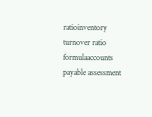ratioinventory turnover ratio formulaaccounts payable assessment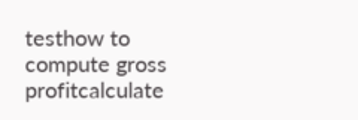testhow to compute gross profitcalculate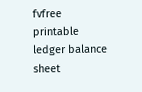fvfree printable ledger balance sheet